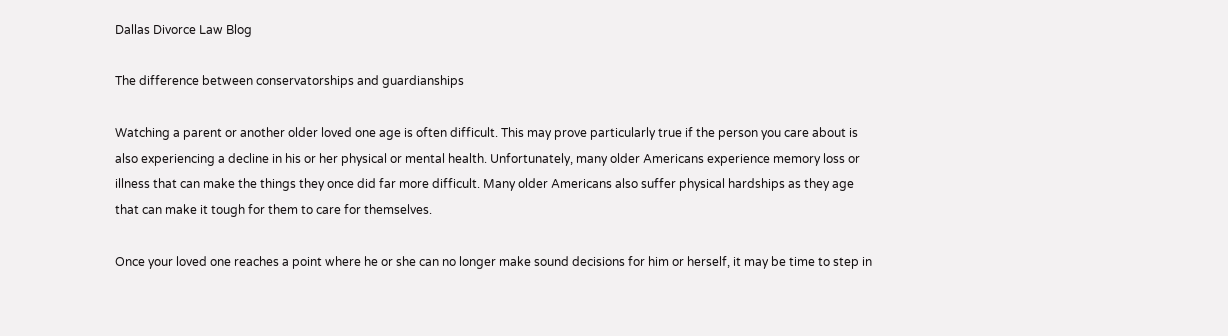Dallas Divorce Law Blog

The difference between conservatorships and guardianships

Watching a parent or another older loved one age is often difficult. This may prove particularly true if the person you care about is also experiencing a decline in his or her physical or mental health. Unfortunately, many older Americans experience memory loss or illness that can make the things they once did far more difficult. Many older Americans also suffer physical hardships as they age that can make it tough for them to care for themselves.

Once your loved one reaches a point where he or she can no longer make sound decisions for him or herself, it may be time to step in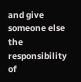and give someone else the responsibility of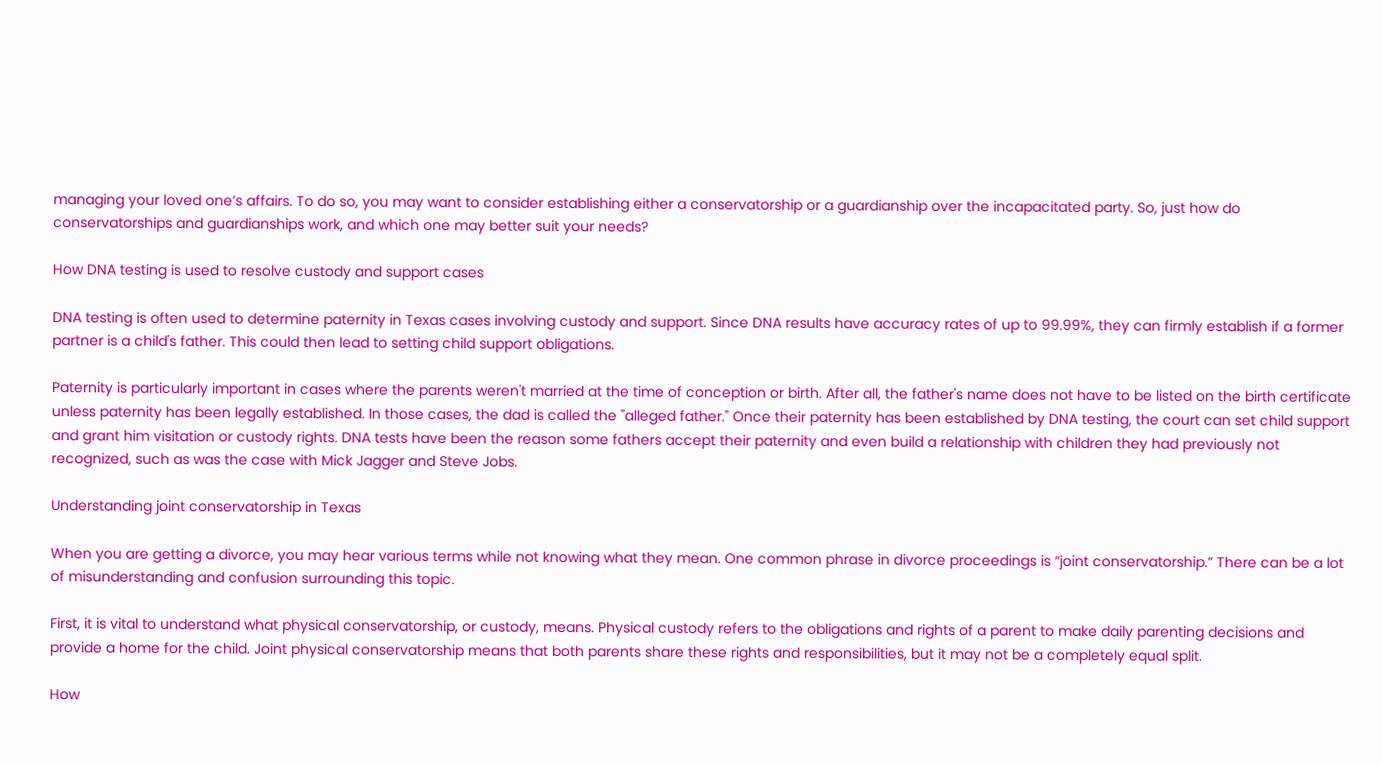managing your loved one’s affairs. To do so, you may want to consider establishing either a conservatorship or a guardianship over the incapacitated party. So, just how do conservatorships and guardianships work, and which one may better suit your needs?

How DNA testing is used to resolve custody and support cases

DNA testing is often used to determine paternity in Texas cases involving custody and support. Since DNA results have accuracy rates of up to 99.99%, they can firmly establish if a former partner is a child's father. This could then lead to setting child support obligations.

Paternity is particularly important in cases where the parents weren't married at the time of conception or birth. After all, the father's name does not have to be listed on the birth certificate unless paternity has been legally established. In those cases, the dad is called the "alleged father." Once their paternity has been established by DNA testing, the court can set child support and grant him visitation or custody rights. DNA tests have been the reason some fathers accept their paternity and even build a relationship with children they had previously not recognized, such as was the case with Mick Jagger and Steve Jobs.

Understanding joint conservatorship in Texas

When you are getting a divorce, you may hear various terms while not knowing what they mean. One common phrase in divorce proceedings is “joint conservatorship.” There can be a lot of misunderstanding and confusion surrounding this topic.

First, it is vital to understand what physical conservatorship, or custody, means. Physical custody refers to the obligations and rights of a parent to make daily parenting decisions and provide a home for the child. Joint physical conservatorship means that both parents share these rights and responsibilities, but it may not be a completely equal split.

How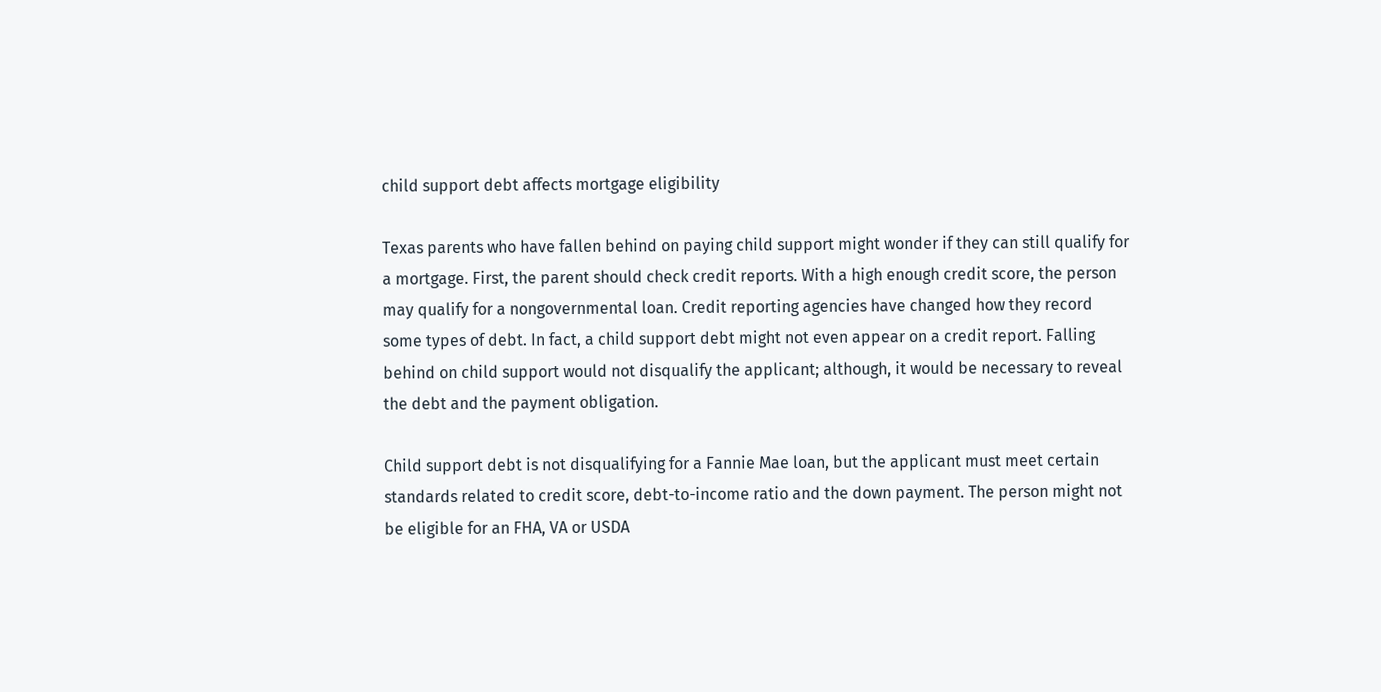child support debt affects mortgage eligibility

Texas parents who have fallen behind on paying child support might wonder if they can still qualify for a mortgage. First, the parent should check credit reports. With a high enough credit score, the person may qualify for a nongovernmental loan. Credit reporting agencies have changed how they record some types of debt. In fact, a child support debt might not even appear on a credit report. Falling behind on child support would not disqualify the applicant; although, it would be necessary to reveal the debt and the payment obligation.

Child support debt is not disqualifying for a Fannie Mae loan, but the applicant must meet certain standards related to credit score, debt-to-income ratio and the down payment. The person might not be eligible for an FHA, VA or USDA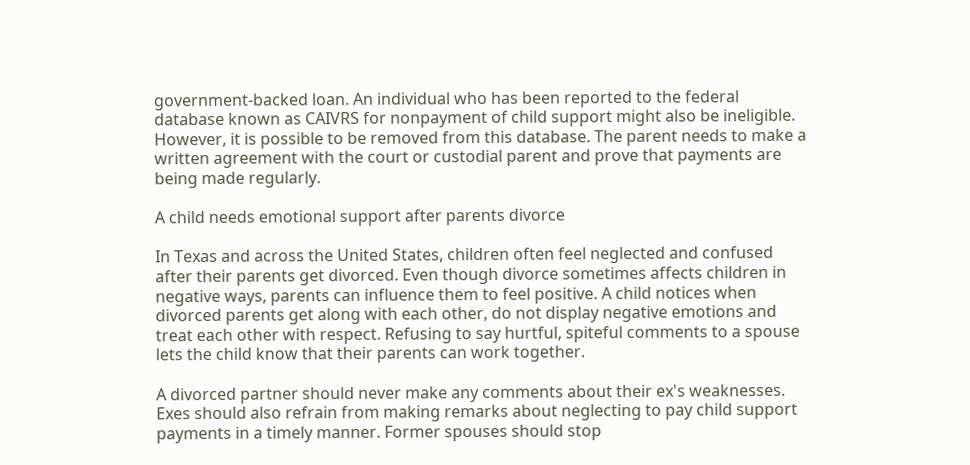government-backed loan. An individual who has been reported to the federal database known as CAIVRS for nonpayment of child support might also be ineligible. However, it is possible to be removed from this database. The parent needs to make a written agreement with the court or custodial parent and prove that payments are being made regularly.

A child needs emotional support after parents divorce

In Texas and across the United States, children often feel neglected and confused after their parents get divorced. Even though divorce sometimes affects children in negative ways, parents can influence them to feel positive. A child notices when divorced parents get along with each other, do not display negative emotions and treat each other with respect. Refusing to say hurtful, spiteful comments to a spouse lets the child know that their parents can work together.

A divorced partner should never make any comments about their ex's weaknesses. Exes should also refrain from making remarks about neglecting to pay child support payments in a timely manner. Former spouses should stop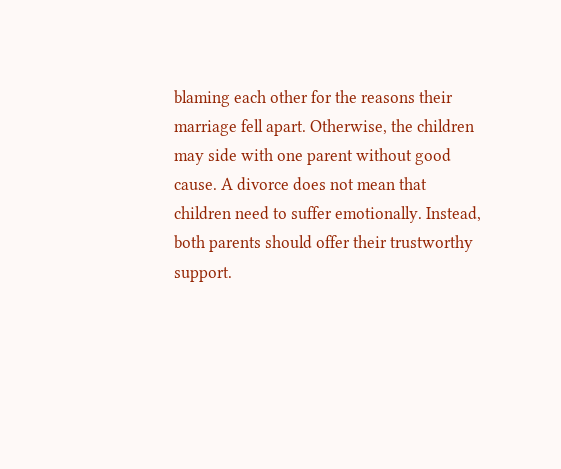blaming each other for the reasons their marriage fell apart. Otherwise, the children may side with one parent without good cause. A divorce does not mean that children need to suffer emotionally. Instead, both parents should offer their trustworthy support.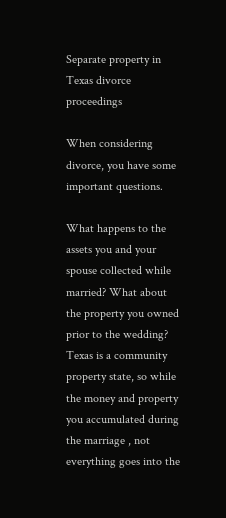Separate property in Texas divorce proceedings

When considering divorce, you have some important questions.

What happens to the assets you and your spouse collected while married? What about the property you owned prior to the wedding? Texas is a community property state, so while the money and property you accumulated during the marriage , not everything goes into the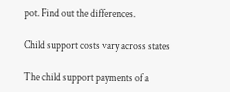pot. Find out the differences.

Child support costs vary across states

The child support payments of a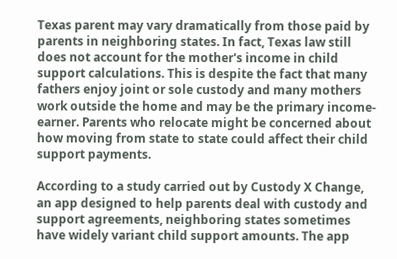Texas parent may vary dramatically from those paid by parents in neighboring states. In fact, Texas law still does not account for the mother's income in child support calculations. This is despite the fact that many fathers enjoy joint or sole custody and many mothers work outside the home and may be the primary income-earner. Parents who relocate might be concerned about how moving from state to state could affect their child support payments.

According to a study carried out by Custody X Change, an app designed to help parents deal with custody and support agreements, neighboring states sometimes have widely variant child support amounts. The app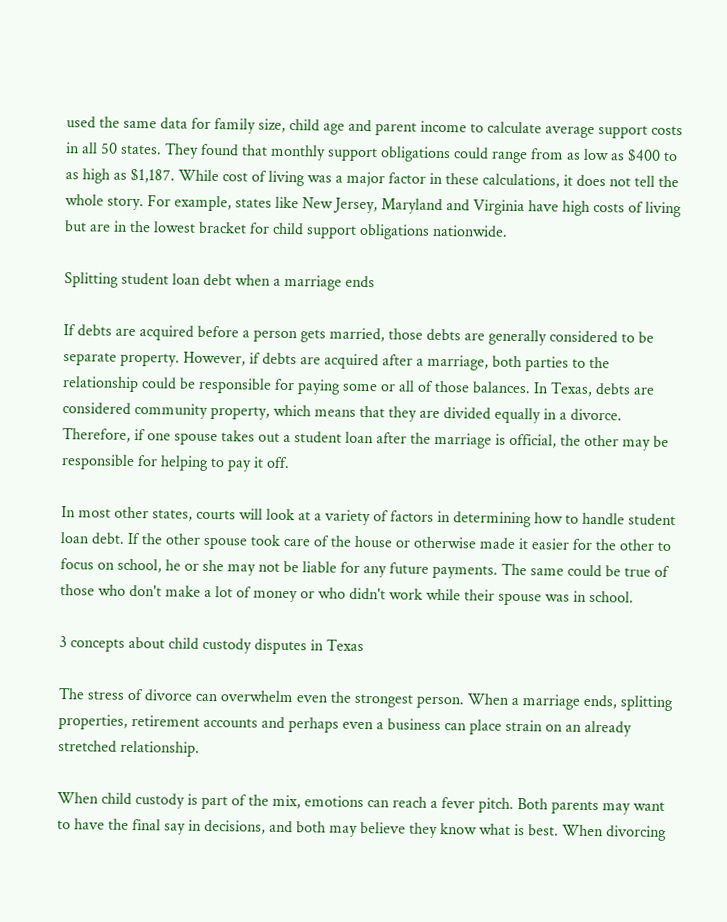used the same data for family size, child age and parent income to calculate average support costs in all 50 states. They found that monthly support obligations could range from as low as $400 to as high as $1,187. While cost of living was a major factor in these calculations, it does not tell the whole story. For example, states like New Jersey, Maryland and Virginia have high costs of living but are in the lowest bracket for child support obligations nationwide.

Splitting student loan debt when a marriage ends

If debts are acquired before a person gets married, those debts are generally considered to be separate property. However, if debts are acquired after a marriage, both parties to the relationship could be responsible for paying some or all of those balances. In Texas, debts are considered community property, which means that they are divided equally in a divorce. Therefore, if one spouse takes out a student loan after the marriage is official, the other may be responsible for helping to pay it off.

In most other states, courts will look at a variety of factors in determining how to handle student loan debt. If the other spouse took care of the house or otherwise made it easier for the other to focus on school, he or she may not be liable for any future payments. The same could be true of those who don't make a lot of money or who didn't work while their spouse was in school.

3 concepts about child custody disputes in Texas

The stress of divorce can overwhelm even the strongest person. When a marriage ends, splitting properties, retirement accounts and perhaps even a business can place strain on an already stretched relationship.

When child custody is part of the mix, emotions can reach a fever pitch. Both parents may want to have the final say in decisions, and both may believe they know what is best. When divorcing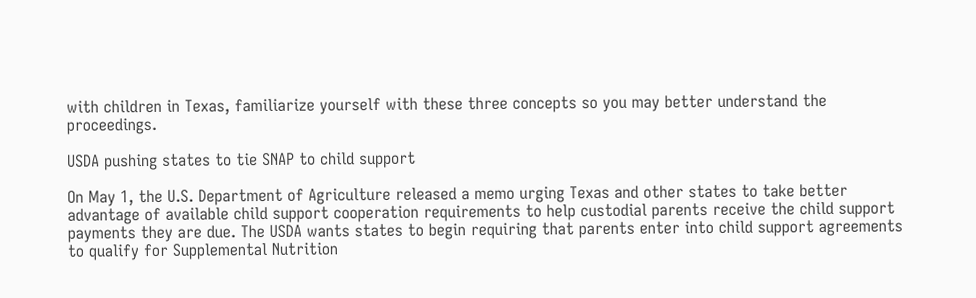with children in Texas, familiarize yourself with these three concepts so you may better understand the proceedings.

USDA pushing states to tie SNAP to child support

On May 1, the U.S. Department of Agriculture released a memo urging Texas and other states to take better advantage of available child support cooperation requirements to help custodial parents receive the child support payments they are due. The USDA wants states to begin requiring that parents enter into child support agreements to qualify for Supplemental Nutrition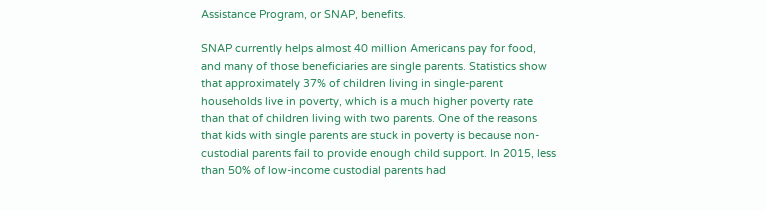Assistance Program, or SNAP, benefits.

SNAP currently helps almost 40 million Americans pay for food, and many of those beneficiaries are single parents. Statistics show that approximately 37% of children living in single-parent households live in poverty, which is a much higher poverty rate than that of children living with two parents. One of the reasons that kids with single parents are stuck in poverty is because non-custodial parents fail to provide enough child support. In 2015, less than 50% of low-income custodial parents had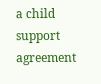a child support agreement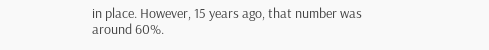in place. However, 15 years ago, that number was around 60%.